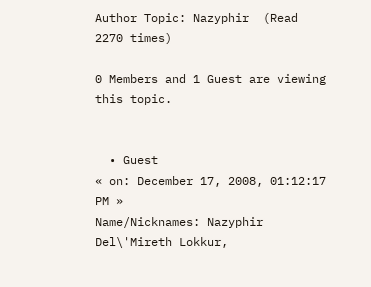Author Topic: Nazyphir  (Read 2270 times)

0 Members and 1 Guest are viewing this topic.


  • Guest
« on: December 17, 2008, 01:12:17 PM »
Name/Nicknames: Nazyphir Del\'Mireth Lokkur,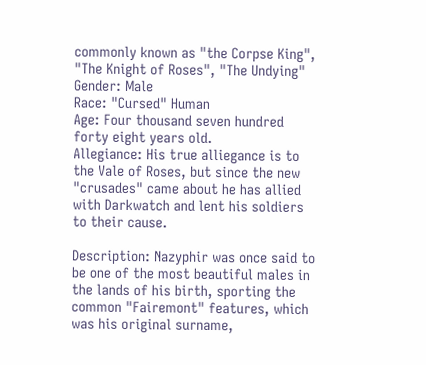commonly known as "the Corpse King", "The Knight of Roses", "The Undying"
Gender: Male
Race: "Cursed" Human
Age: Four thousand seven hundred forty eight years old.
Allegiance: His true alliegance is to the Vale of Roses, but since the new "crusades" came about he has allied with Darkwatch and lent his soldiers to their cause.

Description: Nazyphir was once said to be one of the most beautiful males in the lands of his birth, sporting the common "Fairemont" features, which was his original surname,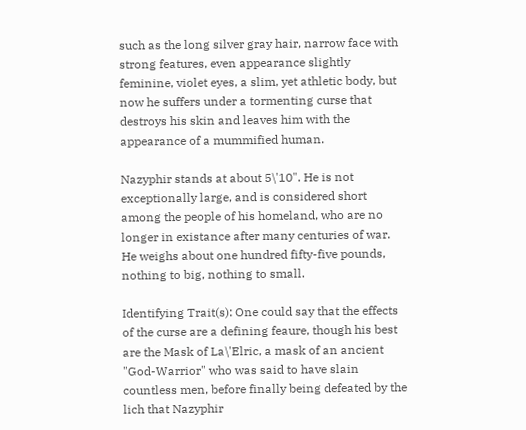such as the long silver gray hair, narrow face with strong features, even appearance slightly feminine, violet eyes, a slim, yet athletic body, but now he suffers under a tormenting curse that destroys his skin and leaves him with the appearance of a mummified human.

Nazyphir stands at about 5\'10". He is not exceptionally large, and is considered short among the people of his homeland, who are no longer in existance after many centuries of war. He weighs about one hundred fifty-five pounds, nothing to big, nothing to small.

Identifying Trait(s): One could say that the effects of the curse are a defining feaure, though his best are the Mask of La\'Elric, a mask of an ancient "God-Warrior" who was said to have slain countless men, before finally being defeated by the lich that Nazyphir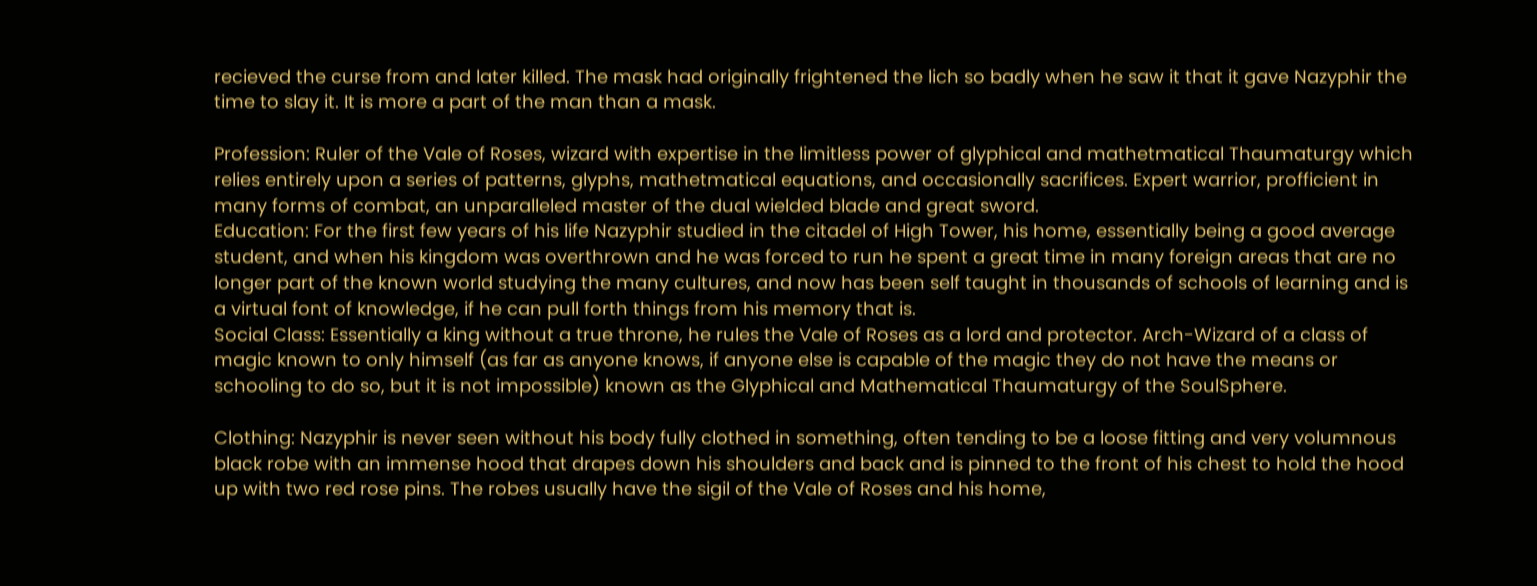recieved the curse from and later killed. The mask had originally frightened the lich so badly when he saw it that it gave Nazyphir the time to slay it. It is more a part of the man than a mask.

Profession: Ruler of the Vale of Roses, wizard with expertise in the limitless power of glyphical and mathetmatical Thaumaturgy which relies entirely upon a series of patterns, glyphs, mathetmatical equations, and occasionally sacrifices. Expert warrior, profficient in many forms of combat, an unparalleled master of the dual wielded blade and great sword.
Education: For the first few years of his life Nazyphir studied in the citadel of High Tower, his home, essentially being a good average student, and when his kingdom was overthrown and he was forced to run he spent a great time in many foreign areas that are no longer part of the known world studying the many cultures, and now has been self taught in thousands of schools of learning and is a virtual font of knowledge, if he can pull forth things from his memory that is.
Social Class: Essentially a king without a true throne, he rules the Vale of Roses as a lord and protector. Arch-Wizard of a class of magic known to only himself (as far as anyone knows, if anyone else is capable of the magic they do not have the means or schooling to do so, but it is not impossible) known as the Glyphical and Mathematical Thaumaturgy of the SoulSphere.

Clothing: Nazyphir is never seen without his body fully clothed in something, often tending to be a loose fitting and very volumnous black robe with an immense hood that drapes down his shoulders and back and is pinned to the front of his chest to hold the hood up with two red rose pins. The robes usually have the sigil of the Vale of Roses and his home,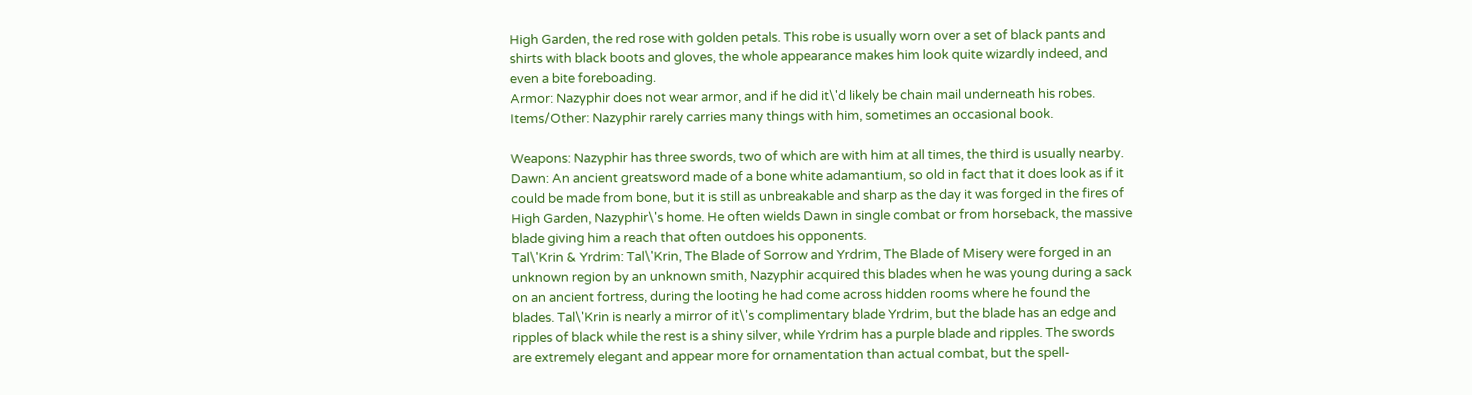High Garden, the red rose with golden petals. This robe is usually worn over a set of black pants and shirts with black boots and gloves, the whole appearance makes him look quite wizardly indeed, and even a bite foreboading.
Armor: Nazyphir does not wear armor, and if he did it\'d likely be chain mail underneath his robes.
Items/Other: Nazyphir rarely carries many things with him, sometimes an occasional book.

Weapons: Nazyphir has three swords, two of which are with him at all times, the third is usually nearby.
Dawn: An ancient greatsword made of a bone white adamantium, so old in fact that it does look as if it could be made from bone, but it is still as unbreakable and sharp as the day it was forged in the fires of High Garden, Nazyphir\'s home. He often wields Dawn in single combat or from horseback, the massive blade giving him a reach that often outdoes his opponents.
Tal\'Krin & Yrdrim: Tal\'Krin, The Blade of Sorrow and Yrdrim, The Blade of Misery were forged in an unknown region by an unknown smith, Nazyphir acquired this blades when he was young during a sack on an ancient fortress, during the looting he had come across hidden rooms where he found the blades. Tal\'Krin is nearly a mirror of it\'s complimentary blade Yrdrim, but the blade has an edge and ripples of black while the rest is a shiny silver, while Yrdrim has a purple blade and ripples. The swords are extremely elegant and appear more for ornamentation than actual combat, but the spell-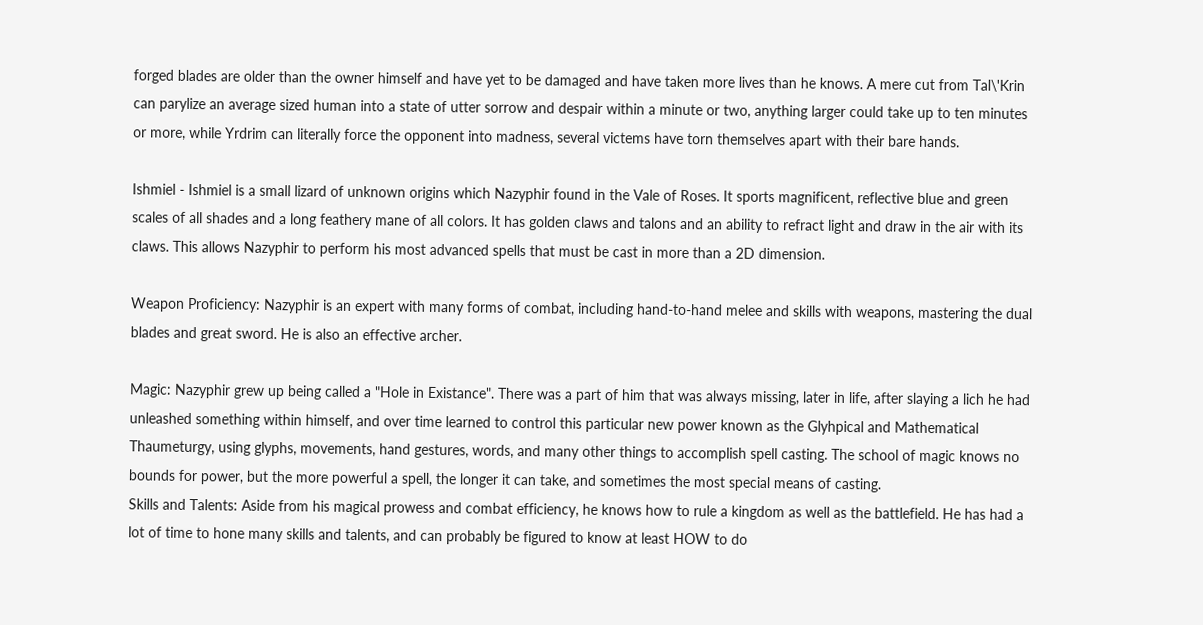forged blades are older than the owner himself and have yet to be damaged and have taken more lives than he knows. A mere cut from Tal\'Krin can parylize an average sized human into a state of utter sorrow and despair within a minute or two, anything larger could take up to ten minutes or more, while Yrdrim can literally force the opponent into madness, several victems have torn themselves apart with their bare hands.

Ishmiel - Ishmiel is a small lizard of unknown origins which Nazyphir found in the Vale of Roses. It sports magnificent, reflective blue and green scales of all shades and a long feathery mane of all colors. It has golden claws and talons and an ability to refract light and draw in the air with its claws. This allows Nazyphir to perform his most advanced spells that must be cast in more than a 2D dimension.

Weapon Proficiency: Nazyphir is an expert with many forms of combat, including hand-to-hand melee and skills with weapons, mastering the dual blades and great sword. He is also an effective archer.

Magic: Nazyphir grew up being called a "Hole in Existance". There was a part of him that was always missing, later in life, after slaying a lich he had unleashed something within himself, and over time learned to control this particular new power known as the Glyhpical and Mathematical Thaumeturgy, using glyphs, movements, hand gestures, words, and many other things to accomplish spell casting. The school of magic knows no bounds for power, but the more powerful a spell, the longer it can take, and sometimes the most special means of casting.
Skills and Talents: Aside from his magical prowess and combat efficiency, he knows how to rule a kingdom as well as the battlefield. He has had a lot of time to hone many skills and talents, and can probably be figured to know at least HOW to do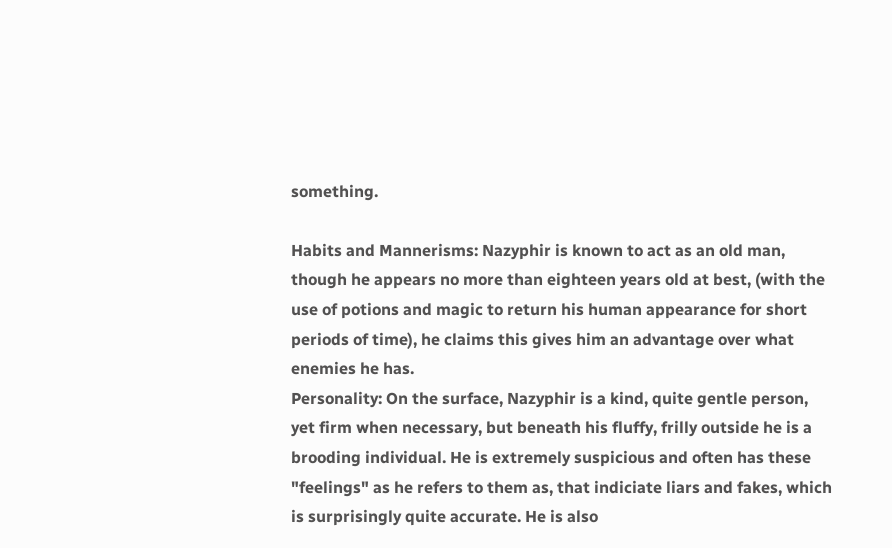something.

Habits and Mannerisms: Nazyphir is known to act as an old man, though he appears no more than eighteen years old at best, (with the use of potions and magic to return his human appearance for short periods of time), he claims this gives him an advantage over what enemies he has.
Personality: On the surface, Nazyphir is a kind, quite gentle person, yet firm when necessary, but beneath his fluffy, frilly outside he is a brooding individual. He is extremely suspicious and often has these "feelings" as he refers to them as, that indiciate liars and fakes, which is surprisingly quite accurate. He is also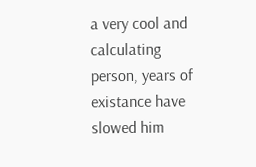a very cool and calculating person, years of existance have slowed him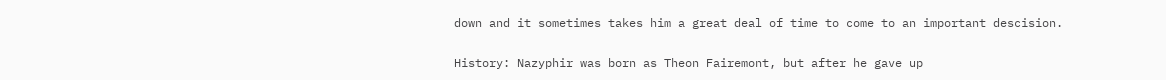down and it sometimes takes him a great deal of time to come to an important descision.

History: Nazyphir was born as Theon Fairemont, but after he gave up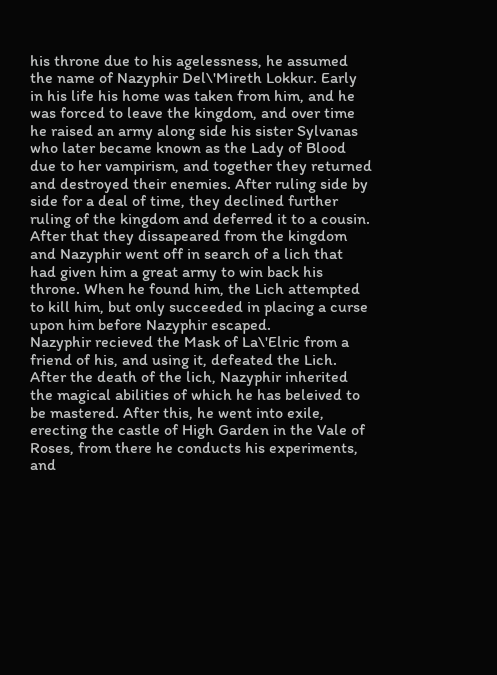his throne due to his agelessness, he assumed the name of Nazyphir Del\'Mireth Lokkur. Early in his life his home was taken from him, and he was forced to leave the kingdom, and over time he raised an army along side his sister Sylvanas who later became known as the Lady of Blood due to her vampirism, and together they returned and destroyed their enemies. After ruling side by side for a deal of time, they declined further ruling of the kingdom and deferred it to a cousin. After that they dissapeared from the kingdom and Nazyphir went off in search of a lich that had given him a great army to win back his throne. When he found him, the Lich attempted to kill him, but only succeeded in placing a curse upon him before Nazyphir escaped.
Nazyphir recieved the Mask of La\'Elric from a friend of his, and using it, defeated the Lich. After the death of the lich, Nazyphir inherited the magical abilities of which he has beleived to be mastered. After this, he went into exile, erecting the castle of High Garden in the Vale of Roses, from there he conducts his experiments, and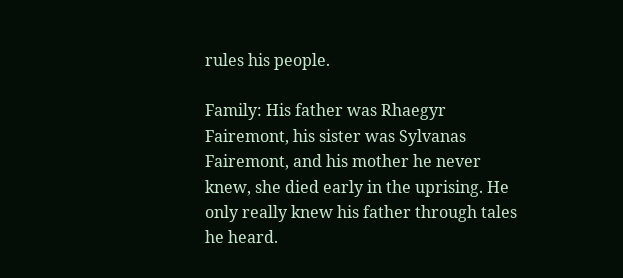rules his people.

Family: His father was Rhaegyr Fairemont, his sister was Sylvanas Fairemont, and his mother he never knew, she died early in the uprising. He only really knew his father through tales he heard.